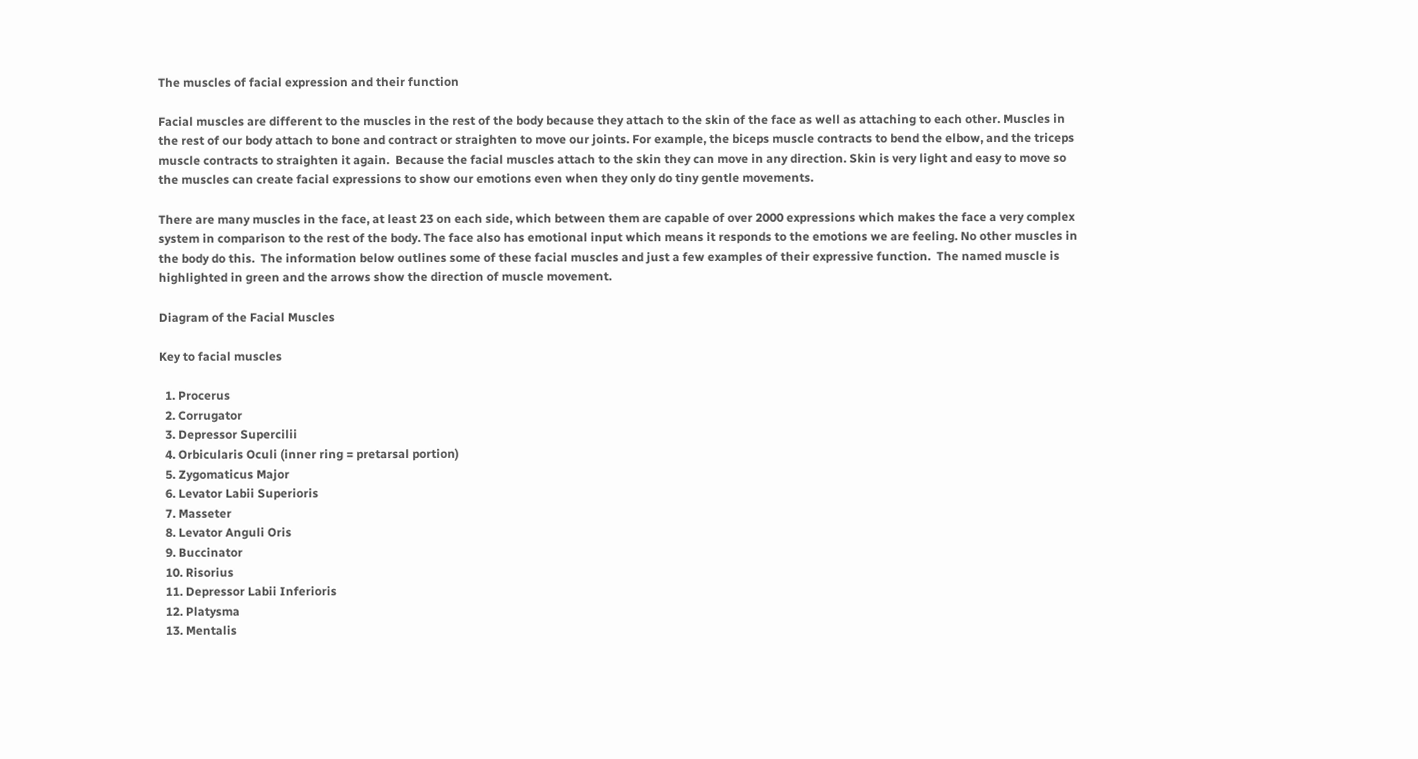The muscles of facial expression and their function

Facial muscles are different to the muscles in the rest of the body because they attach to the skin of the face as well as attaching to each other. Muscles in the rest of our body attach to bone and contract or straighten to move our joints. For example, the biceps muscle contracts to bend the elbow, and the triceps muscle contracts to straighten it again.  Because the facial muscles attach to the skin they can move in any direction. Skin is very light and easy to move so the muscles can create facial expressions to show our emotions even when they only do tiny gentle movements.

There are many muscles in the face, at least 23 on each side, which between them are capable of over 2000 expressions which makes the face a very complex system in comparison to the rest of the body. The face also has emotional input which means it responds to the emotions we are feeling. No other muscles in the body do this.  The information below outlines some of these facial muscles and just a few examples of their expressive function.  The named muscle is highlighted in green and the arrows show the direction of muscle movement.

Diagram of the Facial Muscles

Key to facial muscles

  1. Procerus
  2. Corrugator
  3. Depressor Supercilii
  4. Orbicularis Oculi (inner ring = pretarsal portion)
  5. Zygomaticus Major
  6. Levator Labii Superioris
  7. Masseter
  8. Levator Anguli Oris
  9. Buccinator
  10. Risorius
  11. Depressor Labii Inferioris
  12. Platysma
  13. Mentalis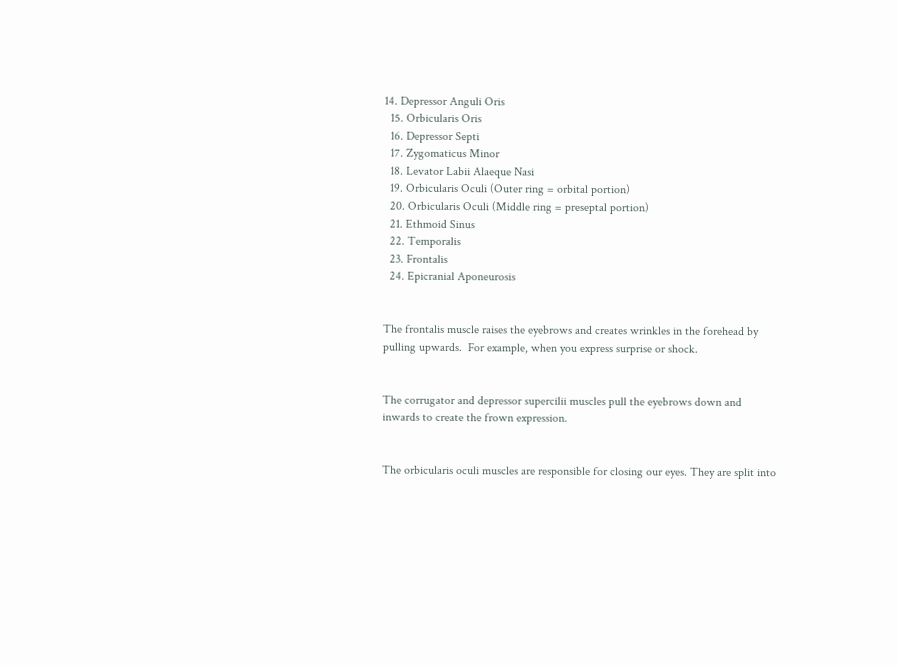14. Depressor Anguli Oris
  15. Orbicularis Oris
  16. Depressor Septi
  17. Zygomaticus Minor
  18. Levator Labii Alaeque Nasi
  19. Orbicularis Oculi (Outer ring = orbital portion)
  20. Orbicularis Oculi (Middle ring = preseptal portion)
  21. Ethmoid Sinus
  22. Temporalis
  23. Frontalis
  24. Epicranial Aponeurosis


The frontalis muscle raises the eyebrows and creates wrinkles in the forehead by pulling upwards.  For example, when you express surprise or shock.


The corrugator and depressor supercilii muscles pull the eyebrows down and inwards to create the frown expression.


The orbicularis oculi muscles are responsible for closing our eyes. They are split into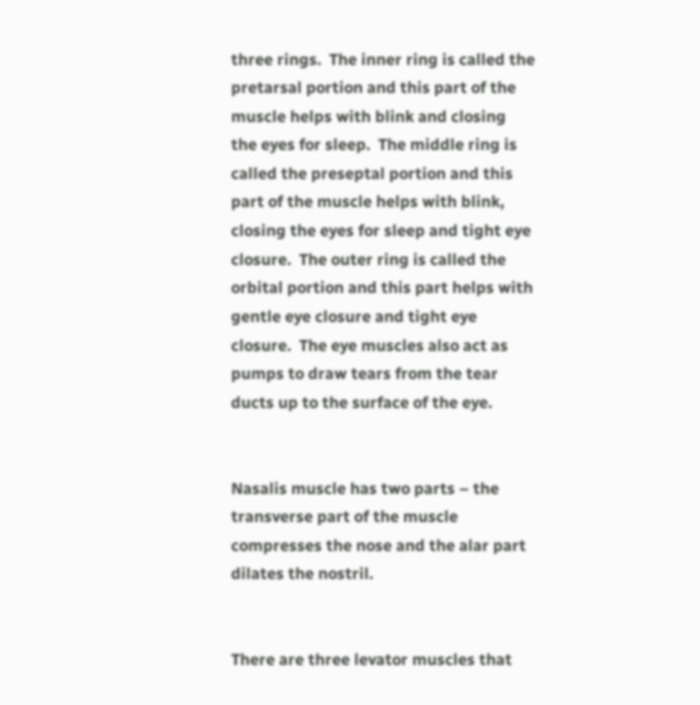three rings.  The inner ring is called the pretarsal portion and this part of the muscle helps with blink and closing the eyes for sleep.  The middle ring is called the preseptal portion and this part of the muscle helps with blink, closing the eyes for sleep and tight eye closure.  The outer ring is called the orbital portion and this part helps with gentle eye closure and tight eye closure.  The eye muscles also act as pumps to draw tears from the tear ducts up to the surface of the eye.


Nasalis muscle has two parts – the transverse part of the muscle compresses the nose and the alar part dilates the nostril.


There are three levator muscles that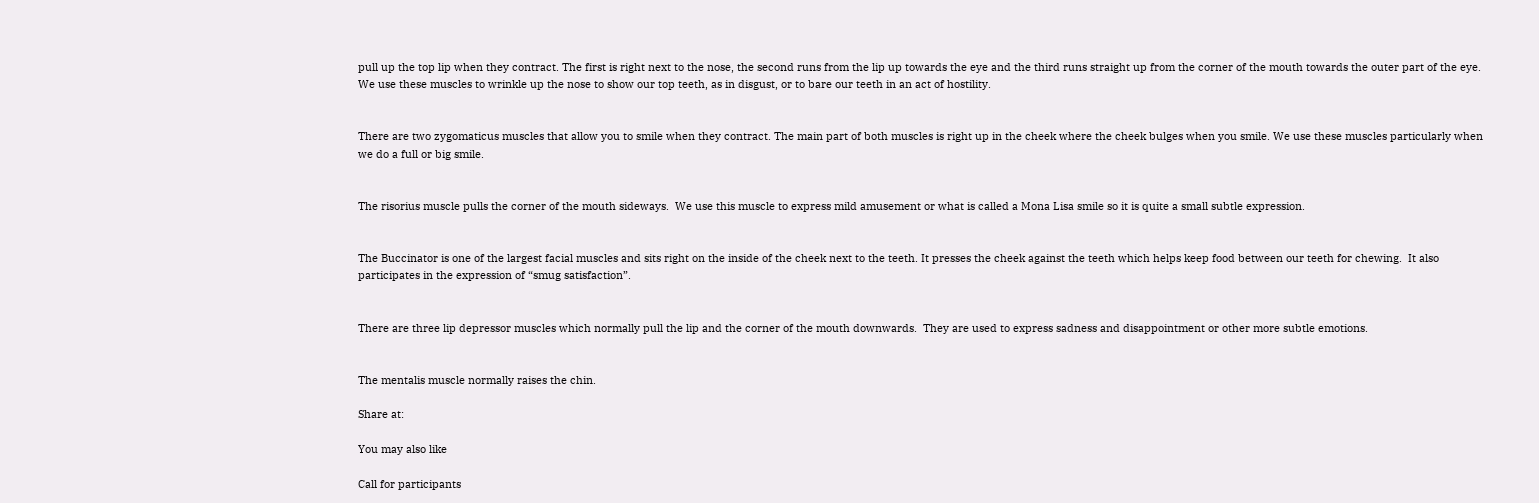pull up the top lip when they contract. The first is right next to the nose, the second runs from the lip up towards the eye and the third runs straight up from the corner of the mouth towards the outer part of the eye.  We use these muscles to wrinkle up the nose to show our top teeth, as in disgust, or to bare our teeth in an act of hostility.


There are two zygomaticus muscles that allow you to smile when they contract. The main part of both muscles is right up in the cheek where the cheek bulges when you smile. We use these muscles particularly when we do a full or big smile.


The risorius muscle pulls the corner of the mouth sideways.  We use this muscle to express mild amusement or what is called a Mona Lisa smile so it is quite a small subtle expression.


The Buccinator is one of the largest facial muscles and sits right on the inside of the cheek next to the teeth. It presses the cheek against the teeth which helps keep food between our teeth for chewing.  It also participates in the expression of “smug satisfaction”.


There are three lip depressor muscles which normally pull the lip and the corner of the mouth downwards.  They are used to express sadness and disappointment or other more subtle emotions.


The mentalis muscle normally raises the chin.

Share at:

You may also like

Call for participants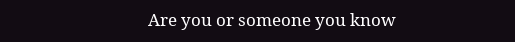Are you or someone you know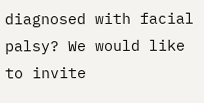diagnosed with facial palsy? We would like to invite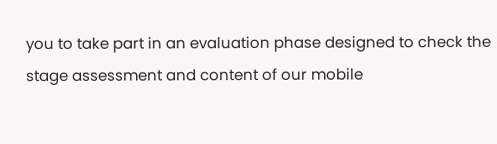you to take part in an evaluation phase designed to check the stage assessment and content of our mobile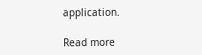application.

Read more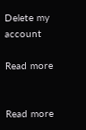Delete my account

Read more


Read more